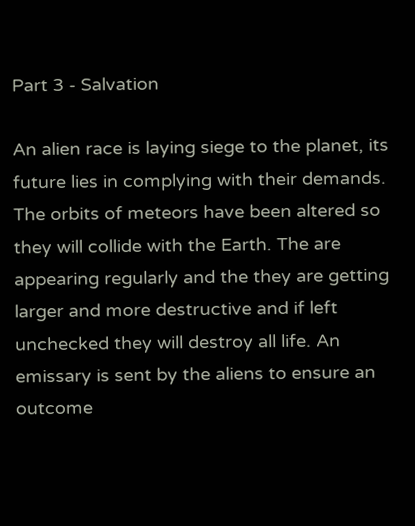Part 3 - Salvation

An alien race is laying siege to the planet, its future lies in complying with their demands. The orbits of meteors have been altered so they will collide with the Earth. The are appearing regularly and the they are getting larger and more destructive and if left unchecked they will destroy all life. An emissary is sent by the aliens to ensure an outcome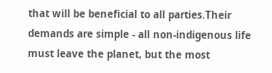that will be beneficial to all parties.Their demands are simple - all non-indigenous life must leave the planet, but the most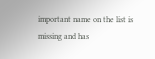important name on the list is missing and has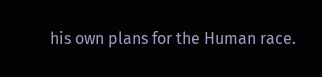his own plans for the Human race.